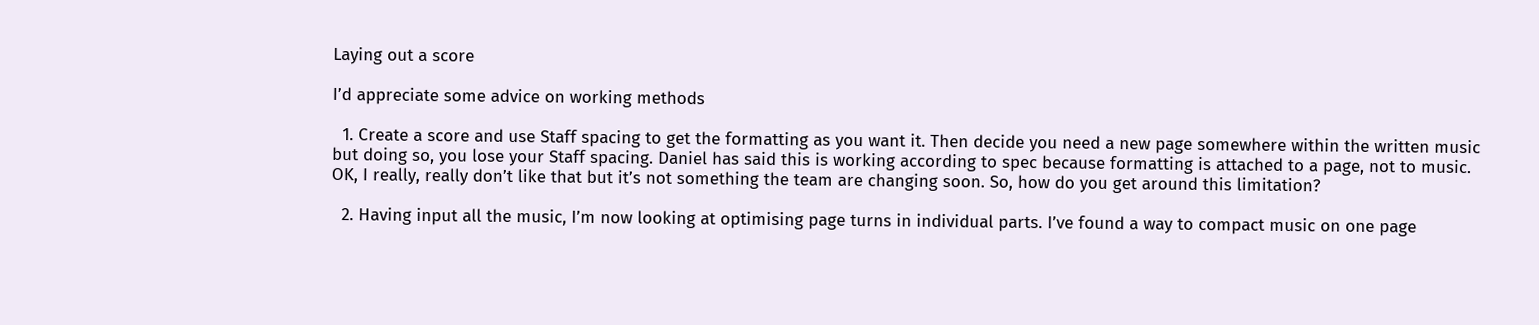Laying out a score

I’d appreciate some advice on working methods

  1. Create a score and use Staff spacing to get the formatting as you want it. Then decide you need a new page somewhere within the written music but doing so, you lose your Staff spacing. Daniel has said this is working according to spec because formatting is attached to a page, not to music. OK, I really, really don’t like that but it’s not something the team are changing soon. So, how do you get around this limitation?

  2. Having input all the music, I’m now looking at optimising page turns in individual parts. I’ve found a way to compact music on one page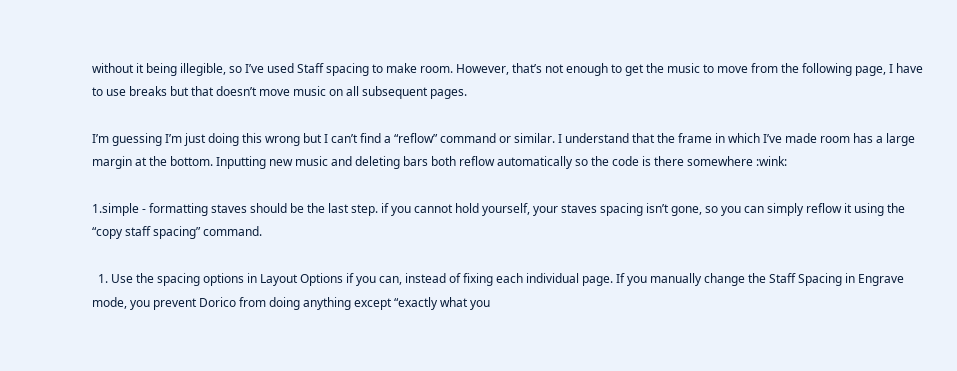without it being illegible, so I’ve used Staff spacing to make room. However, that’s not enough to get the music to move from the following page, I have to use breaks but that doesn’t move music on all subsequent pages.

I’m guessing I’m just doing this wrong but I can’t find a “reflow” command or similar. I understand that the frame in which I’ve made room has a large margin at the bottom. Inputting new music and deleting bars both reflow automatically so the code is there somewhere :wink:

1.simple - formatting staves should be the last step. if you cannot hold yourself, your staves spacing isn’t gone, so you can simply reflow it using the “copy staff spacing” command.

  1. Use the spacing options in Layout Options if you can, instead of fixing each individual page. If you manually change the Staff Spacing in Engrave mode, you prevent Dorico from doing anything except “exactly what you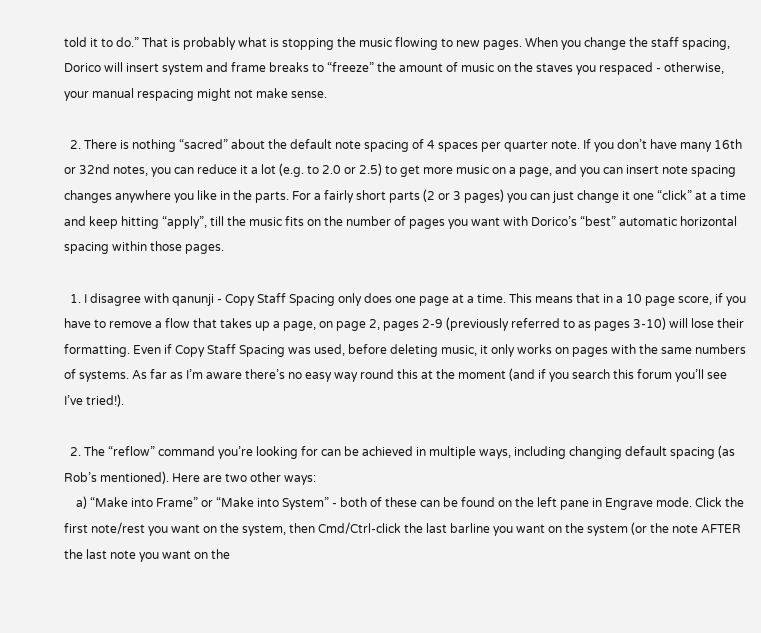told it to do.” That is probably what is stopping the music flowing to new pages. When you change the staff spacing, Dorico will insert system and frame breaks to “freeze” the amount of music on the staves you respaced - otherwise, your manual respacing might not make sense.

  2. There is nothing “sacred” about the default note spacing of 4 spaces per quarter note. If you don’t have many 16th or 32nd notes, you can reduce it a lot (e.g. to 2.0 or 2.5) to get more music on a page, and you can insert note spacing changes anywhere you like in the parts. For a fairly short parts (2 or 3 pages) you can just change it one “click” at a time and keep hitting “apply”, till the music fits on the number of pages you want with Dorico’s “best” automatic horizontal spacing within those pages.

  1. I disagree with qanunji - Copy Staff Spacing only does one page at a time. This means that in a 10 page score, if you have to remove a flow that takes up a page, on page 2, pages 2-9 (previously referred to as pages 3-10) will lose their formatting. Even if Copy Staff Spacing was used, before deleting music, it only works on pages with the same numbers of systems. As far as I’m aware there’s no easy way round this at the moment (and if you search this forum you’ll see I’ve tried!).

  2. The “reflow” command you’re looking for can be achieved in multiple ways, including changing default spacing (as Rob’s mentioned). Here are two other ways:
    a) “Make into Frame” or “Make into System” - both of these can be found on the left pane in Engrave mode. Click the first note/rest you want on the system, then Cmd/Ctrl-click the last barline you want on the system (or the note AFTER the last note you want on the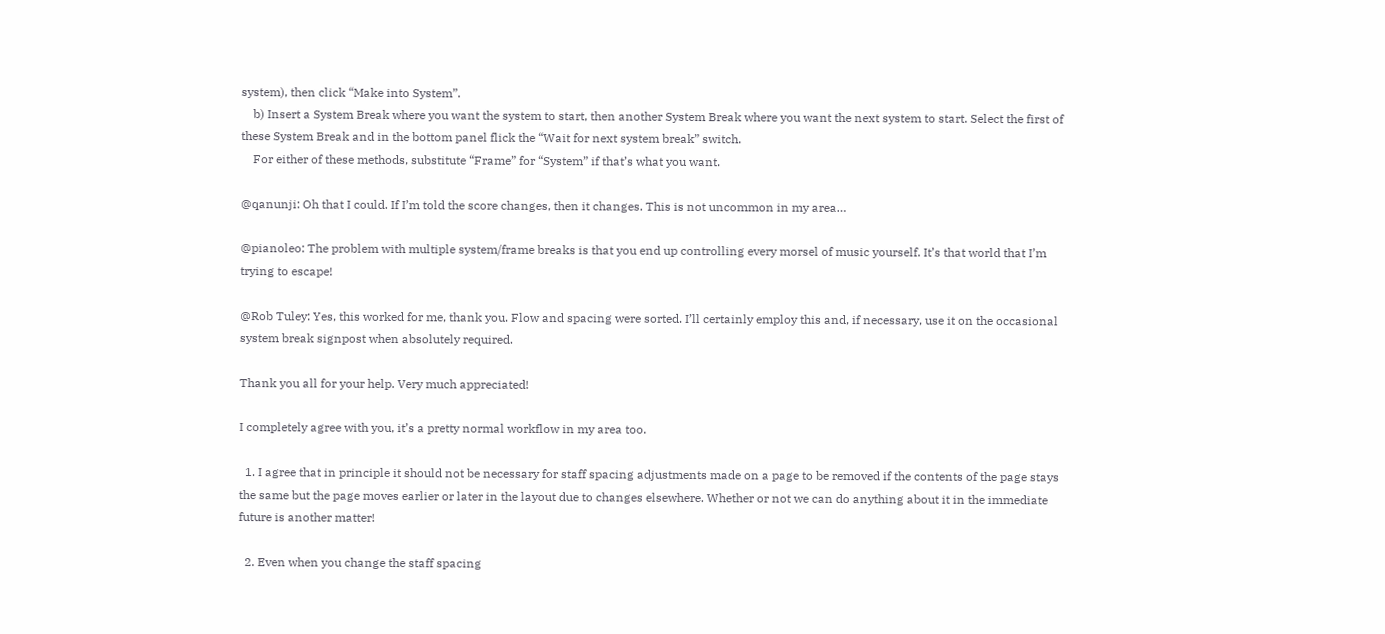system), then click “Make into System”.
    b) Insert a System Break where you want the system to start, then another System Break where you want the next system to start. Select the first of these System Break and in the bottom panel flick the “Wait for next system break” switch.
    For either of these methods, substitute “Frame” for “System” if that’s what you want.

@qanunji: Oh that I could. If I’m told the score changes, then it changes. This is not uncommon in my area…

@pianoleo: The problem with multiple system/frame breaks is that you end up controlling every morsel of music yourself. It’s that world that I’m trying to escape!

@Rob Tuley: Yes, this worked for me, thank you. Flow and spacing were sorted. I’ll certainly employ this and, if necessary, use it on the occasional system break signpost when absolutely required.

Thank you all for your help. Very much appreciated!

I completely agree with you, it’s a pretty normal workflow in my area too.

  1. I agree that in principle it should not be necessary for staff spacing adjustments made on a page to be removed if the contents of the page stays the same but the page moves earlier or later in the layout due to changes elsewhere. Whether or not we can do anything about it in the immediate future is another matter!

  2. Even when you change the staff spacing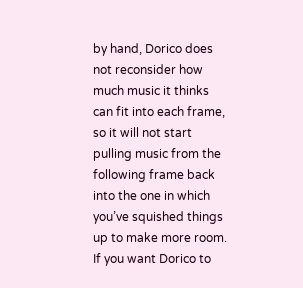by hand, Dorico does not reconsider how much music it thinks can fit into each frame, so it will not start pulling music from the following frame back into the one in which you’ve squished things up to make more room. If you want Dorico to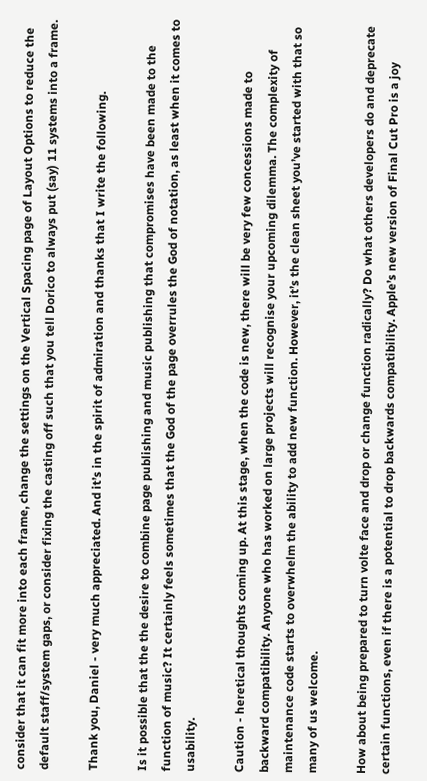consider that it can fit more into each frame, change the settings on the Vertical Spacing page of Layout Options to reduce the default staff/system gaps, or consider fixing the casting off such that you tell Dorico to always put (say) 11 systems into a frame.

Thank you, Daniel - very much appreciated. And it’s in the spirit of admiration and thanks that I write the following.

Is it possible that the the desire to combine page publishing and music publishing that compromises have been made to the function of music? It certainly feels sometimes that the God of the page overrules the God of notation, as least when it comes to usability.

Caution - heretical thoughts coming up. At this stage, when the code is new, there will be very few concessions made to backward compatibility. Anyone who has worked on large projects will recognise your upcoming dilemma. The complexity of maintenance code starts to overwhelm the ability to add new function. However, it’s the clean sheet you’ve started with that so many of us welcome.

How about being prepared to turn volte face and drop or change function radically? Do what others developers do and deprecate certain functions, even if there is a potential to drop backwards compatibility. Apple’s new version of Final Cut Pro is a joy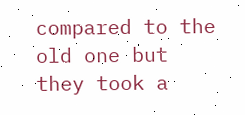compared to the old one but they took a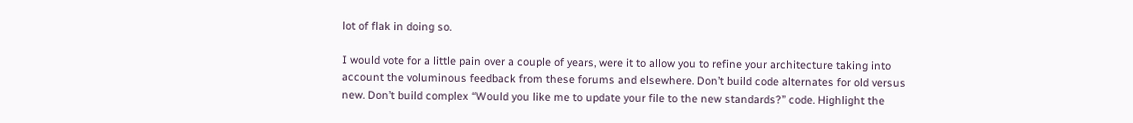lot of flak in doing so.

I would vote for a little pain over a couple of years, were it to allow you to refine your architecture taking into account the voluminous feedback from these forums and elsewhere. Don’t build code alternates for old versus new. Don’t build complex “Would you like me to update your file to the new standards?” code. Highlight the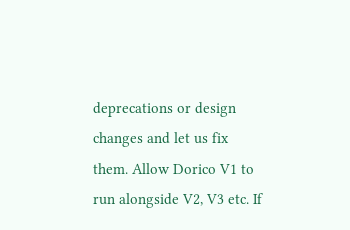deprecations or design changes and let us fix them. Allow Dorico V1 to run alongside V2, V3 etc. If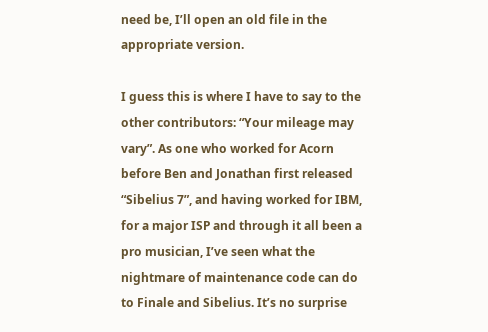need be, I’ll open an old file in the appropriate version.

I guess this is where I have to say to the other contributors: “Your mileage may vary”. As one who worked for Acorn before Ben and Jonathan first released “Sibelius 7”, and having worked for IBM, for a major ISP and through it all been a pro musician, I’ve seen what the nightmare of maintenance code can do to Finale and Sibelius. It’s no surprise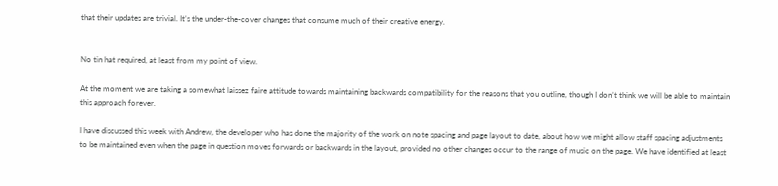that their updates are trivial. It’s the under-the-cover changes that consume much of their creative energy.


No tin hat required, at least from my point of view.

At the moment we are taking a somewhat laissez faire attitude towards maintaining backwards compatibility for the reasons that you outline, though I don’t think we will be able to maintain this approach forever.

I have discussed this week with Andrew, the developer who has done the majority of the work on note spacing and page layout to date, about how we might allow staff spacing adjustments to be maintained even when the page in question moves forwards or backwards in the layout, provided no other changes occur to the range of music on the page. We have identified at least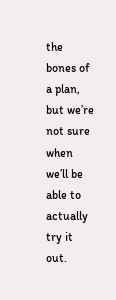the bones of a plan, but we’re not sure when we’ll be able to actually try it out.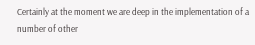Certainly at the moment we are deep in the implementation of a number of other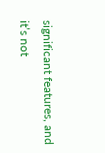significant features, and it’s not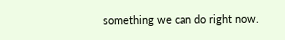something we can do right now.